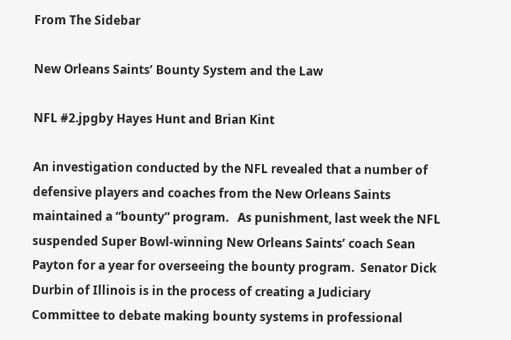From The Sidebar

New Orleans Saints’ Bounty System and the Law

NFL #2.jpgby Hayes Hunt and Brian Kint

An investigation conducted by the NFL revealed that a number of defensive players and coaches from the New Orleans Saints maintained a “bounty” program.   As punishment, last week the NFL suspended Super Bowl-winning New Orleans Saints’ coach Sean Payton for a year for overseeing the bounty program.  Senator Dick Durbin of Illinois is in the process of creating a Judiciary Committee to debate making bounty systems in professional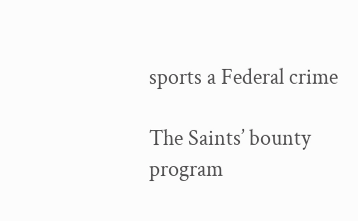sports a Federal crime

The Saints’ bounty program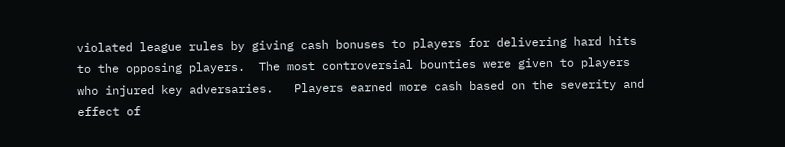violated league rules by giving cash bonuses to players for delivering hard hits to the opposing players.  The most controversial bounties were given to players who injured key adversaries.   Players earned more cash based on the severity and effect of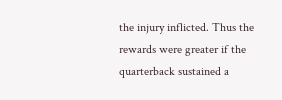the injury inflicted. Thus the rewards were greater if the quarterback sustained a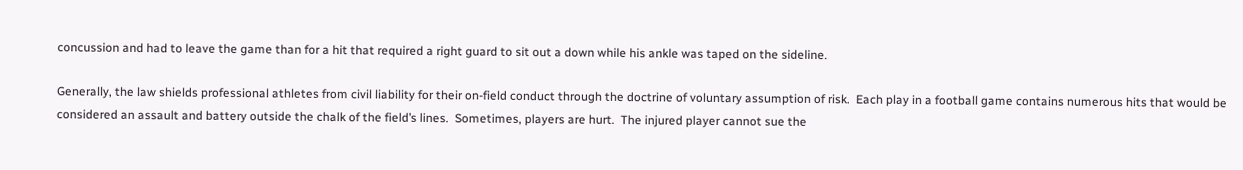concussion and had to leave the game than for a hit that required a right guard to sit out a down while his ankle was taped on the sideline.

Generally, the law shields professional athletes from civil liability for their on-field conduct through the doctrine of voluntary assumption of risk.  Each play in a football game contains numerous hits that would be considered an assault and battery outside the chalk of the field’s lines.  Sometimes, players are hurt.  The injured player cannot sue the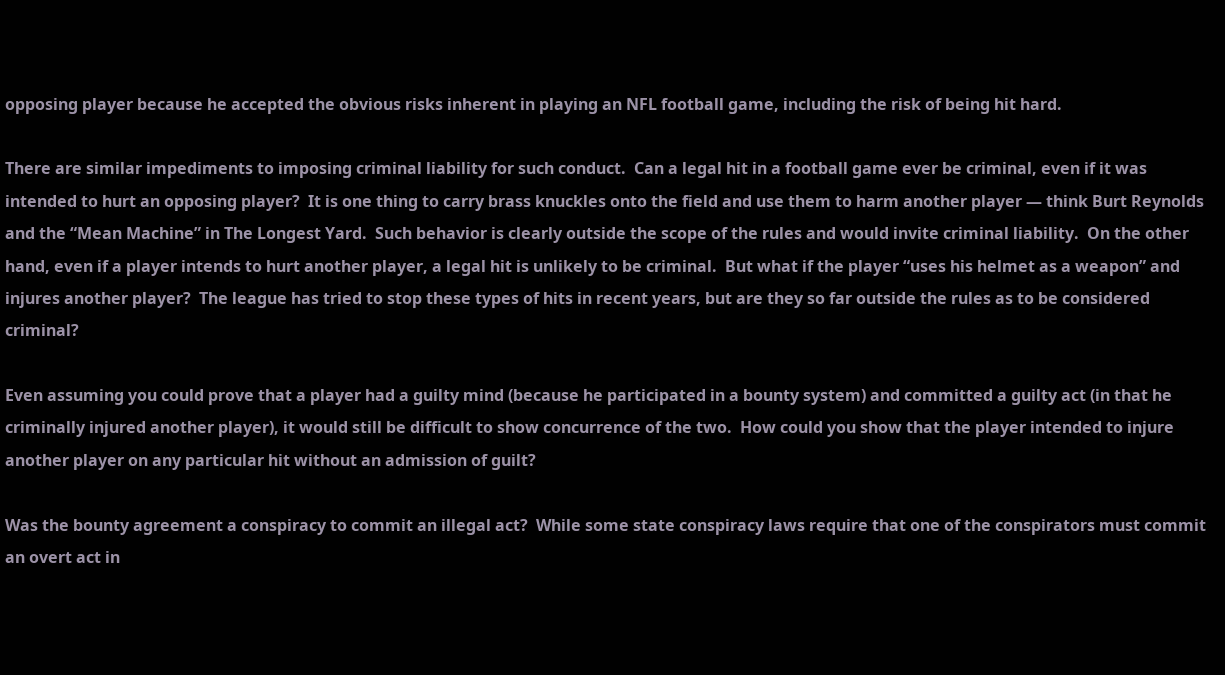opposing player because he accepted the obvious risks inherent in playing an NFL football game, including the risk of being hit hard.

There are similar impediments to imposing criminal liability for such conduct.  Can a legal hit in a football game ever be criminal, even if it was intended to hurt an opposing player?  It is one thing to carry brass knuckles onto the field and use them to harm another player — think Burt Reynolds and the “Mean Machine” in The Longest Yard.  Such behavior is clearly outside the scope of the rules and would invite criminal liability.  On the other hand, even if a player intends to hurt another player, a legal hit is unlikely to be criminal.  But what if the player “uses his helmet as a weapon” and injures another player?  The league has tried to stop these types of hits in recent years, but are they so far outside the rules as to be considered criminal?

Even assuming you could prove that a player had a guilty mind (because he participated in a bounty system) and committed a guilty act (in that he criminally injured another player), it would still be difficult to show concurrence of the two.  How could you show that the player intended to injure another player on any particular hit without an admission of guilt?

Was the bounty agreement a conspiracy to commit an illegal act?  While some state conspiracy laws require that one of the conspirators must commit an overt act in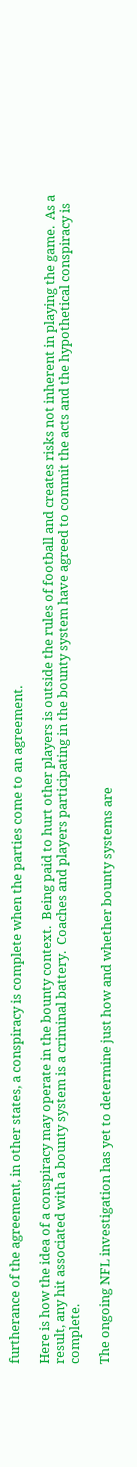furtherance of the agreement, in other states, a conspiracy is complete when the parties come to an agreement.

Here is how the idea of a conspiracy may operate in the bounty context.  Being paid to hurt other players is outside the rules of football and creates risks not inherent in playing the game.  As a result, any hit associated with a bounty system is a criminal battery.  Coaches and players participating in the bounty system have agreed to commit the acts and the hypothetical conspiracy is complete.

The ongoing NFL investigation has yet to determine just how and whether bounty systems are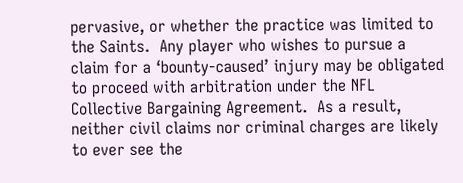pervasive, or whether the practice was limited to the Saints.  Any player who wishes to pursue a claim for a ‘bounty-caused’ injury may be obligated to proceed with arbitration under the NFL Collective Bargaining Agreement.  As a result, neither civil claims nor criminal charges are likely to ever see the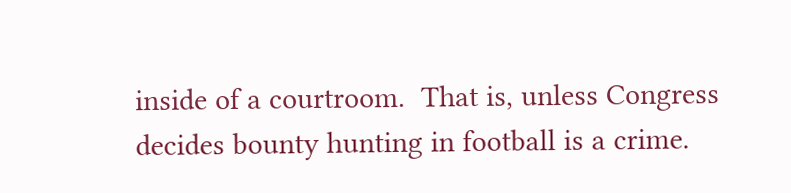inside of a courtroom.  That is, unless Congress decides bounty hunting in football is a crime.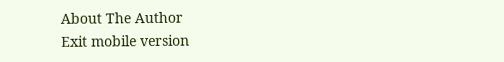About The Author
Exit mobile version